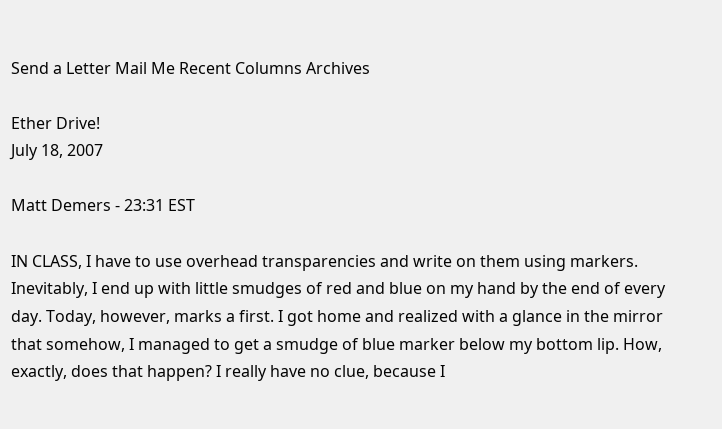Send a Letter Mail Me Recent Columns Archives

Ether Drive!
July 18, 2007

Matt Demers - 23:31 EST

IN CLASS, I have to use overhead transparencies and write on them using markers. Inevitably, I end up with little smudges of red and blue on my hand by the end of every day. Today, however, marks a first. I got home and realized with a glance in the mirror that somehow, I managed to get a smudge of blue marker below my bottom lip. How, exactly, does that happen? I really have no clue, because I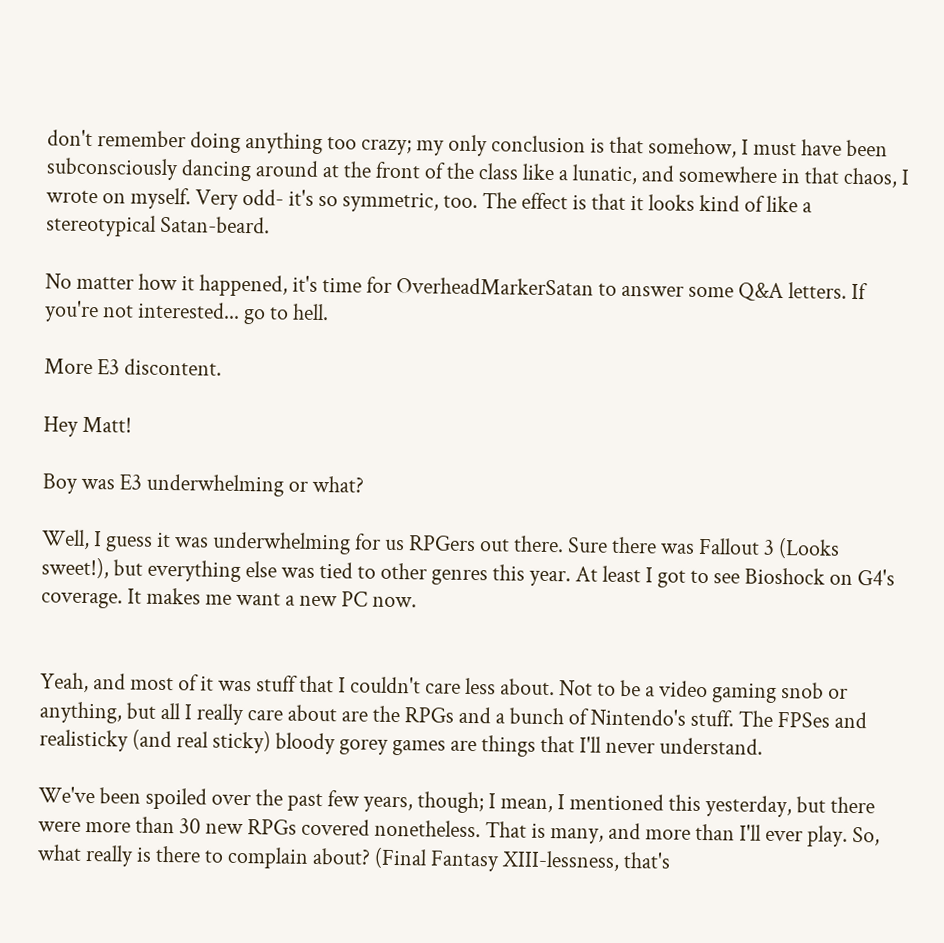don't remember doing anything too crazy; my only conclusion is that somehow, I must have been subconsciously dancing around at the front of the class like a lunatic, and somewhere in that chaos, I wrote on myself. Very odd- it's so symmetric, too. The effect is that it looks kind of like a stereotypical Satan-beard.

No matter how it happened, it's time for OverheadMarkerSatan to answer some Q&A letters. If you're not interested... go to hell.

More E3 discontent.

Hey Matt!

Boy was E3 underwhelming or what?

Well, I guess it was underwhelming for us RPGers out there. Sure there was Fallout 3 (Looks sweet!), but everything else was tied to other genres this year. At least I got to see Bioshock on G4's coverage. It makes me want a new PC now.


Yeah, and most of it was stuff that I couldn't care less about. Not to be a video gaming snob or anything, but all I really care about are the RPGs and a bunch of Nintendo's stuff. The FPSes and realisticky (and real sticky) bloody gorey games are things that I'll never understand.

We've been spoiled over the past few years, though; I mean, I mentioned this yesterday, but there were more than 30 new RPGs covered nonetheless. That is many, and more than I'll ever play. So, what really is there to complain about? (Final Fantasy XIII-lessness, that's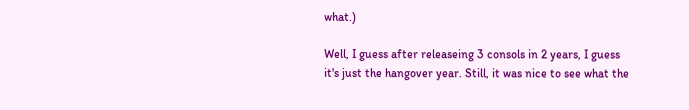what.)

Well, I guess after releaseing 3 consols in 2 years, I guess it's just the hangover year. Still, it was nice to see what the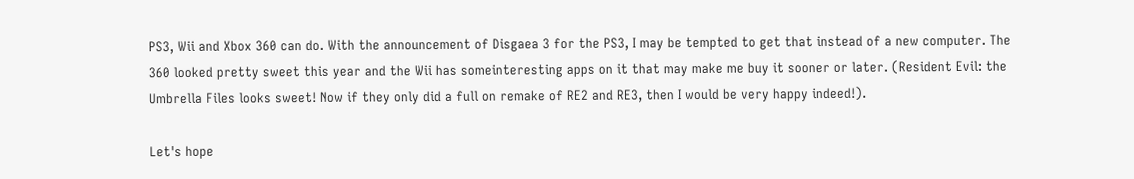PS3, Wii and Xbox 360 can do. With the announcement of Disgaea 3 for the PS3, I may be tempted to get that instead of a new computer. The 360 looked pretty sweet this year and the Wii has someinteresting apps on it that may make me buy it sooner or later. (Resident Evil: the Umbrella Files looks sweet! Now if they only did a full on remake of RE2 and RE3, then I would be very happy indeed!).

Let's hope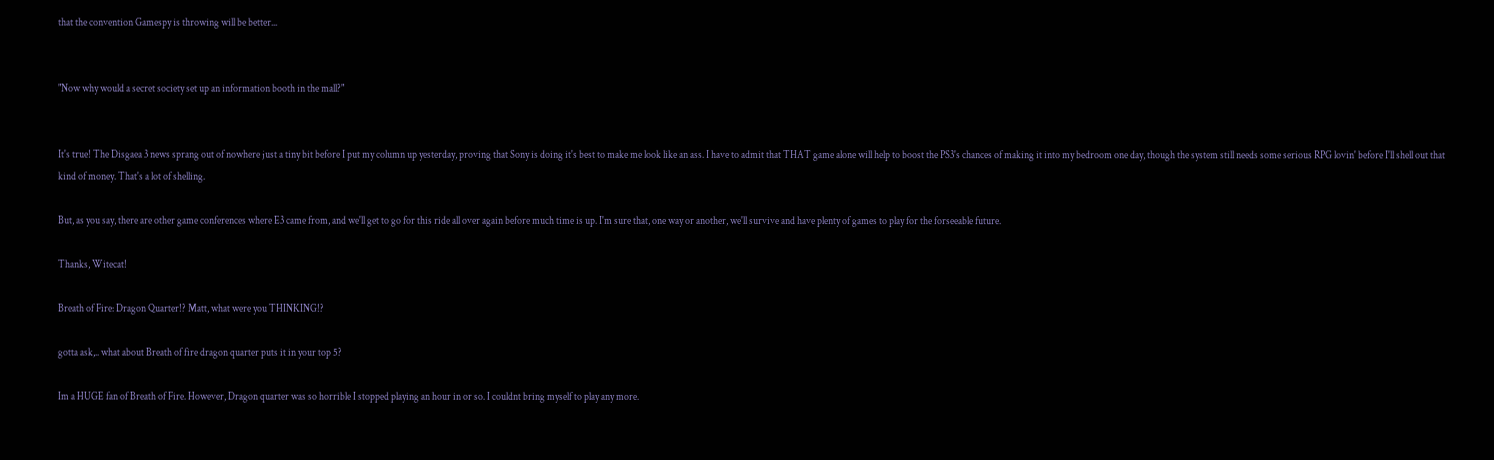that the convention Gamespy is throwing will be better...


"Now why would a secret society set up an information booth in the mall?"


It's true! The Disgaea 3 news sprang out of nowhere just a tiny bit before I put my column up yesterday, proving that Sony is doing it's best to make me look like an ass. I have to admit that THAT game alone will help to boost the PS3's chances of making it into my bedroom one day, though the system still needs some serious RPG lovin' before I'll shell out that kind of money. That's a lot of shelling.

But, as you say, there are other game conferences where E3 came from, and we'll get to go for this ride all over again before much time is up. I'm sure that, one way or another, we'll survive and have plenty of games to play for the forseeable future.

Thanks, Witecat!

Breath of Fire: Dragon Quarter!? Matt, what were you THINKING!?

gotta ask,.. what about Breath of fire dragon quarter puts it in your top 5?

Im a HUGE fan of Breath of Fire. However, Dragon quarter was so horrible I stopped playing an hour in or so. I couldnt bring myself to play any more.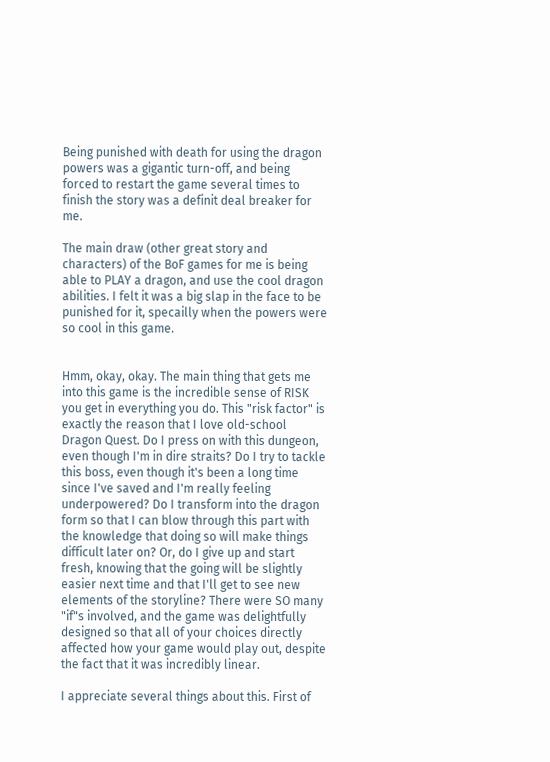Being punished with death for using the dragon powers was a gigantic turn-off, and being forced to restart the game several times to finish the story was a definit deal breaker for me.

The main draw (other great story and characters) of the BoF games for me is being able to PLAY a dragon, and use the cool dragon abilities. I felt it was a big slap in the face to be punished for it, specailly when the powers were so cool in this game.


Hmm, okay, okay. The main thing that gets me into this game is the incredible sense of RISK you get in everything you do. This "risk factor" is exactly the reason that I love old-school Dragon Quest. Do I press on with this dungeon, even though I'm in dire straits? Do I try to tackle this boss, even though it's been a long time since I've saved and I'm really feeling underpowered? Do I transform into the dragon form so that I can blow through this part with the knowledge that doing so will make things difficult later on? Or, do I give up and start fresh, knowing that the going will be slightly easier next time and that I'll get to see new elements of the storyline? There were SO many "if"s involved, and the game was delightfully designed so that all of your choices directly affected how your game would play out, despite the fact that it was incredibly linear.

I appreciate several things about this. First of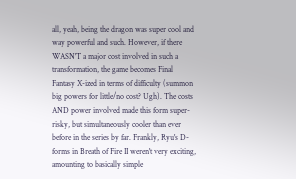all, yeah, being the dragon was super cool and way powerful and such. However, if there WASN'T a major cost involved in such a transformation, the game becomes Final Fantasy X-ized in terms of difficulty (summon big powers for little/no cost? Ugh). The costs AND power involved made this form super-risky, but simultaneously cooler than ever before in the series by far. Frankly, Ryu's D-forms in Breath of Fire II weren't very exciting, amounting to basically simple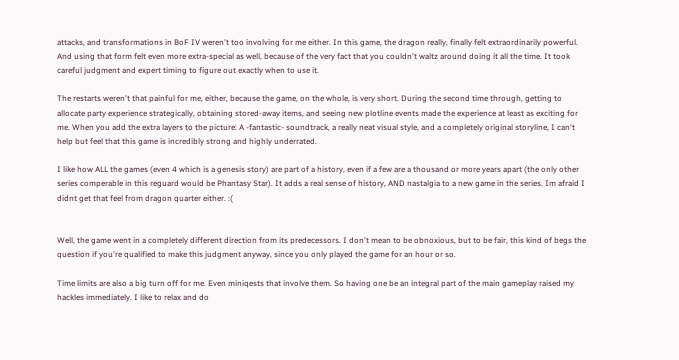attacks, and transformations in BoF IV weren't too involving for me either. In this game, the dragon really, finally felt extraordinarily powerful. And using that form felt even more extra-special as well, because of the very fact that you couldn't waltz around doing it all the time. It took careful judgment and expert timing to figure out exactly when to use it.

The restarts weren't that painful for me, either, because the game, on the whole, is very short. During the second time through, getting to allocate party experience strategically, obtaining stored-away items, and seeing new plotline events made the experience at least as exciting for me. When you add the extra layers to the picture: A -fantastic- soundtrack, a really neat visual style, and a completely original storyline, I can't help but feel that this game is incredibly strong and highly underrated.

I like how ALL the games (even 4 which is a genesis story) are part of a history, even if a few are a thousand or more years apart (the only other series comperable in this reguard would be Phantasy Star). It adds a real sense of history, AND nastalgia to a new game in the series. Im afraid I didnt get that feel from dragon quarter either. :(


Well, the game went in a completely different direction from its predecessors. I don't mean to be obnoxious, but to be fair, this kind of begs the question if you're qualified to make this judgment anyway, since you only played the game for an hour or so.

Time limits are also a big turn off for me. Even miniqests that involve them. So having one be an integral part of the main gameplay raised my hackles immediately. I like to relax and do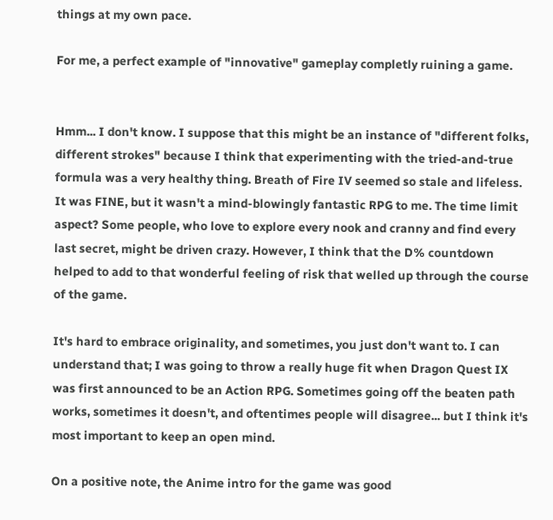things at my own pace.

For me, a perfect example of "innovative" gameplay completly ruining a game.


Hmm... I don't know. I suppose that this might be an instance of "different folks, different strokes" because I think that experimenting with the tried-and-true formula was a very healthy thing. Breath of Fire IV seemed so stale and lifeless. It was FINE, but it wasn't a mind-blowingly fantastic RPG to me. The time limit aspect? Some people, who love to explore every nook and cranny and find every last secret, might be driven crazy. However, I think that the D% countdown helped to add to that wonderful feeling of risk that welled up through the course of the game.

It's hard to embrace originality, and sometimes, you just don't want to. I can understand that; I was going to throw a really huge fit when Dragon Quest IX was first announced to be an Action RPG. Sometimes going off the beaten path works, sometimes it doesn't, and oftentimes people will disagree... but I think it's most important to keep an open mind.

On a positive note, the Anime intro for the game was good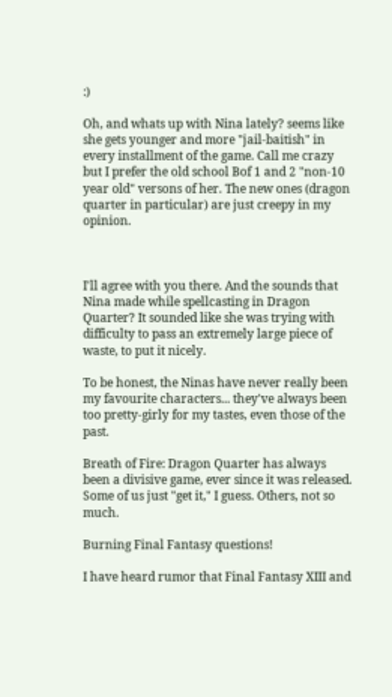:)

Oh, and whats up with Nina lately? seems like she gets younger and more "jail-baitish" in every installment of the game. Call me crazy but I prefer the old school Bof 1 and 2 "non-10 year old" versons of her. The new ones (dragon quarter in particular) are just creepy in my opinion.



I'll agree with you there. And the sounds that Nina made while spellcasting in Dragon Quarter? It sounded like she was trying with difficulty to pass an extremely large piece of waste, to put it nicely.

To be honest, the Ninas have never really been my favourite characters... they've always been too pretty-girly for my tastes, even those of the past.

Breath of Fire: Dragon Quarter has always been a divisive game, ever since it was released. Some of us just "get it," I guess. Others, not so much.

Burning Final Fantasy questions!

I have heard rumor that Final Fantasy XIII and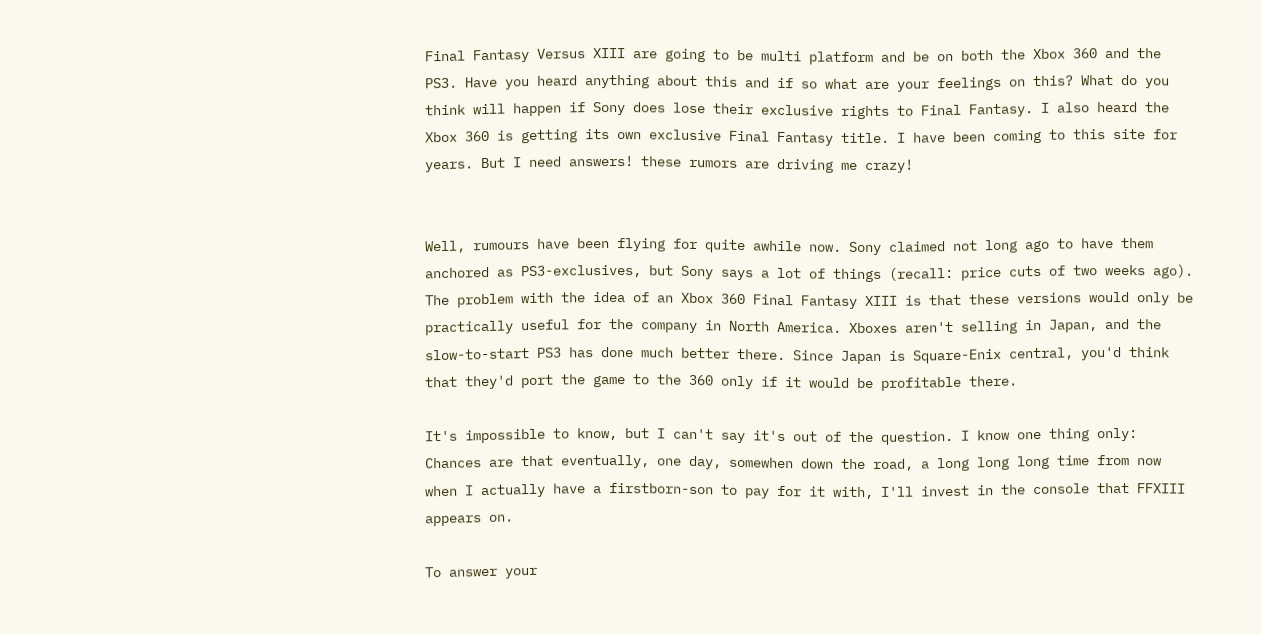Final Fantasy Versus XIII are going to be multi platform and be on both the Xbox 360 and the PS3. Have you heard anything about this and if so what are your feelings on this? What do you think will happen if Sony does lose their exclusive rights to Final Fantasy. I also heard the Xbox 360 is getting its own exclusive Final Fantasy title. I have been coming to this site for years. But I need answers! these rumors are driving me crazy!


Well, rumours have been flying for quite awhile now. Sony claimed not long ago to have them anchored as PS3-exclusives, but Sony says a lot of things (recall: price cuts of two weeks ago). The problem with the idea of an Xbox 360 Final Fantasy XIII is that these versions would only be practically useful for the company in North America. Xboxes aren't selling in Japan, and the slow-to-start PS3 has done much better there. Since Japan is Square-Enix central, you'd think that they'd port the game to the 360 only if it would be profitable there.

It's impossible to know, but I can't say it's out of the question. I know one thing only: Chances are that eventually, one day, somewhen down the road, a long long long time from now when I actually have a firstborn-son to pay for it with, I'll invest in the console that FFXIII appears on.

To answer your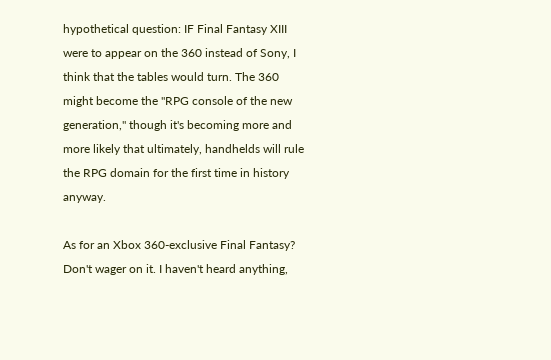hypothetical question: IF Final Fantasy XIII were to appear on the 360 instead of Sony, I think that the tables would turn. The 360 might become the "RPG console of the new generation," though it's becoming more and more likely that ultimately, handhelds will rule the RPG domain for the first time in history anyway.

As for an Xbox 360-exclusive Final Fantasy? Don't wager on it. I haven't heard anything,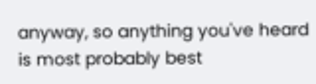anyway, so anything you've heard is most probably best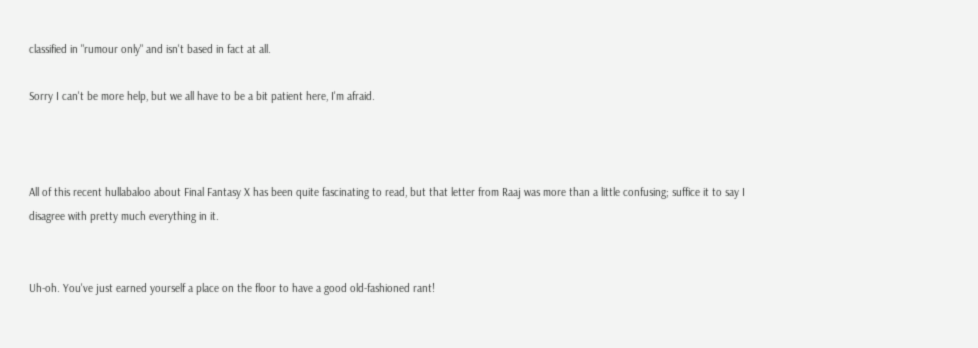classified in "rumour only" and isn't based in fact at all.

Sorry I can't be more help, but we all have to be a bit patient here, I'm afraid.



All of this recent hullabaloo about Final Fantasy X has been quite fascinating to read, but that letter from Raaj was more than a little confusing; suffice it to say I disagree with pretty much everything in it.


Uh-oh. You've just earned yourself a place on the floor to have a good old-fashioned rant!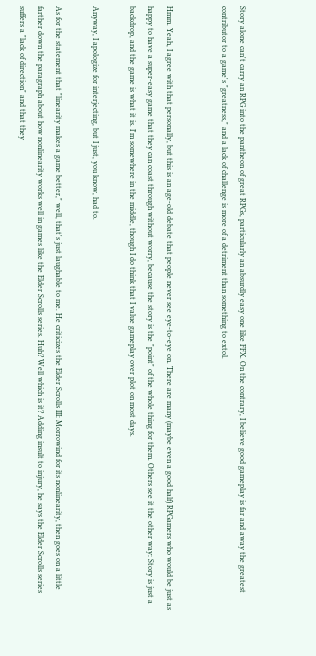Story alone can't carry an RPG into the pantheon of great RPGs, particularly an absurdly easy one like FFX. On the contrary, I believe good gameplay is far and away the greatest contributor to a game's "greatness," and a lack of challenge is more of a detriment than something to extol.


Hmm. Yeah, I agree with that personally, but this is an age-old debate that people never see eye-to-eye on. There are many (maybe even a good half) RPGamers who would be just as happy to have a super-easy game that they can coast through without worry, because the story is the "point" of the whole thing for them. Others see it the other way: Story is just a backdrop, and the game is what it is. I'm somewhere in the middle, though I do think that I value gameplay over plot on most days.

Anyway, I apologize for interjecting, but I just, you know, had to.

As for the statement that "linearity makes a game better," well, that's just laughable to me. He criticizes the Elder Scrolls III: Morrowind for its nonlinearity, then goes on a little farther down the paragraph about how nonlinearity works well in games like the Elder Scrolls series. Huh? Well which is it? Adding insult to injury, he says the Elder Scrolls series suffers a "lack of direction" and that they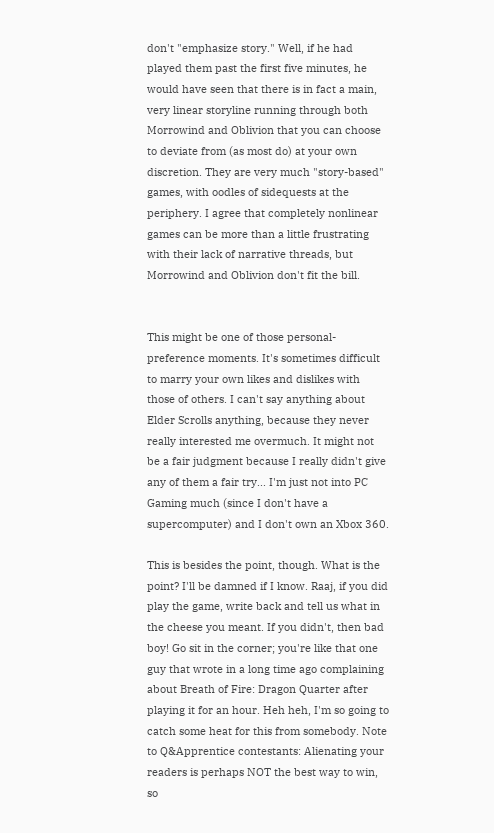don't "emphasize story." Well, if he had played them past the first five minutes, he would have seen that there is in fact a main, very linear storyline running through both Morrowind and Oblivion that you can choose to deviate from (as most do) at your own discretion. They are very much "story-based" games, with oodles of sidequests at the periphery. I agree that completely nonlinear games can be more than a little frustrating with their lack of narrative threads, but Morrowind and Oblivion don't fit the bill.


This might be one of those personal-preference moments. It's sometimes difficult to marry your own likes and dislikes with those of others. I can't say anything about Elder Scrolls anything, because they never really interested me overmuch. It might not be a fair judgment because I really didn't give any of them a fair try... I'm just not into PC Gaming much (since I don't have a supercomputer) and I don't own an Xbox 360.

This is besides the point, though. What is the point? I'll be damned if I know. Raaj, if you did play the game, write back and tell us what in the cheese you meant. If you didn't, then bad boy! Go sit in the corner; you're like that one guy that wrote in a long time ago complaining about Breath of Fire: Dragon Quarter after playing it for an hour. Heh heh, I'm so going to catch some heat for this from somebody. Note to Q&Apprentice contestants: Alienating your readers is perhaps NOT the best way to win, so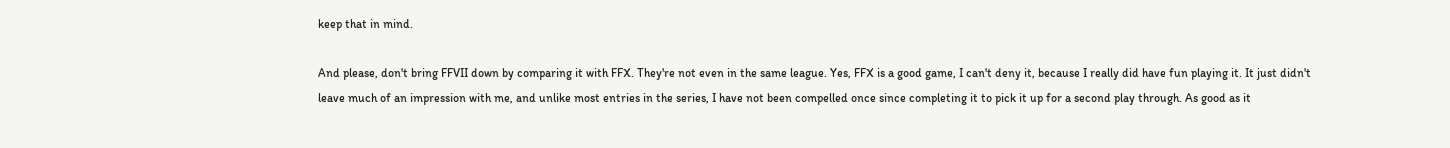keep that in mind.

And please, don't bring FFVII down by comparing it with FFX. They're not even in the same league. Yes, FFX is a good game, I can't deny it, because I really did have fun playing it. It just didn't leave much of an impression with me, and unlike most entries in the series, I have not been compelled once since completing it to pick it up for a second play through. As good as it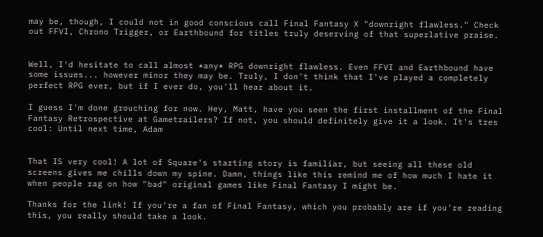may be, though, I could not in good conscious call Final Fantasy X "downright flawless." Check out FFVI, Chrono Trigger, or Earthbound for titles truly deserving of that superlative praise.


Well, I'd hesitate to call almost *any* RPG downright flawless. Even FFVI and Earthbound have some issues... however minor they may be. Truly, I don't think that I've played a completely perfect RPG ever, but if I ever do, you'll hear about it.

I guess I'm done grouching for now. Hey, Matt, have you seen the first installment of the Final Fantasy Retrospective at Gametrailers? If not, you should definitely give it a look. It's tres cool: Until next time, Adam


That IS very cool! A lot of Square's starting story is familiar, but seeing all these old screens gives me chills down my spine. Damn, things like this remind me of how much I hate it when people rag on how "bad" original games like Final Fantasy I might be.

Thanks for the link! If you're a fan of Final Fantasy, which you probably are if you're reading this, you really should take a look.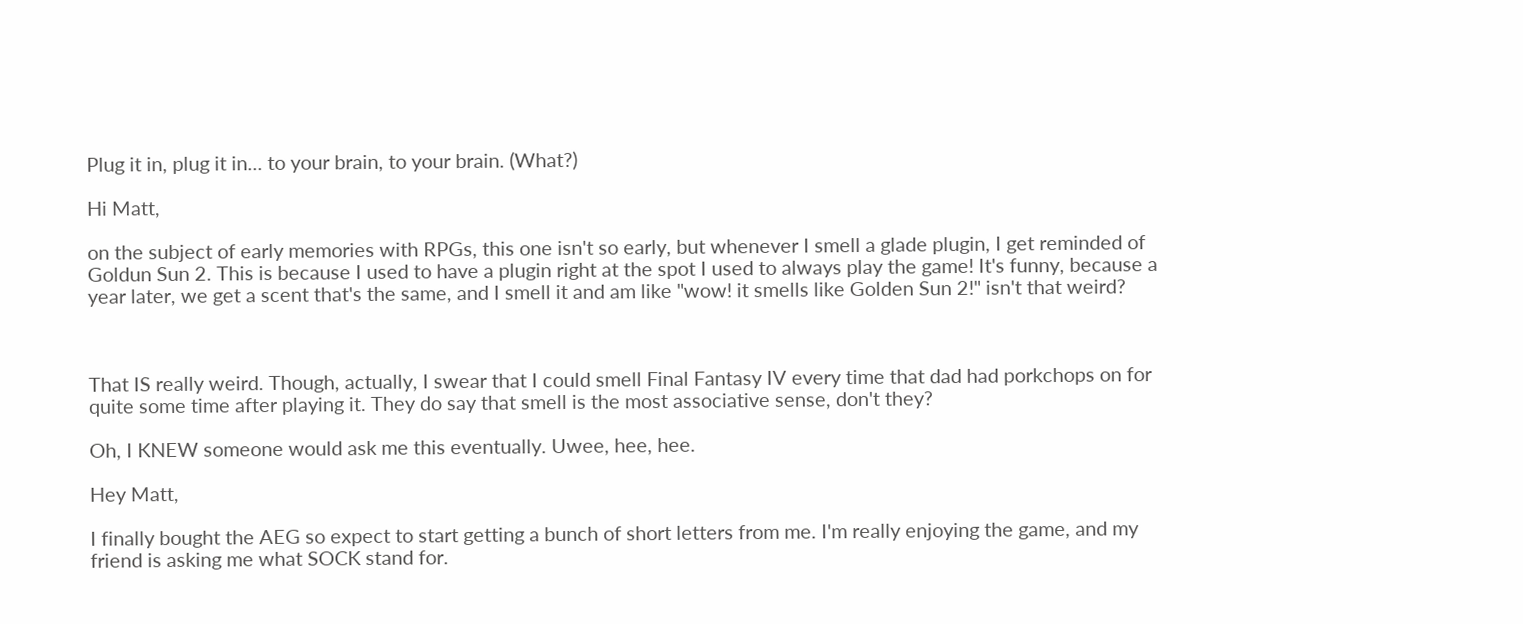Plug it in, plug it in... to your brain, to your brain. (What?)

Hi Matt,

on the subject of early memories with RPGs, this one isn't so early, but whenever I smell a glade plugin, I get reminded of Goldun Sun 2. This is because I used to have a plugin right at the spot I used to always play the game! It's funny, because a year later, we get a scent that's the same, and I smell it and am like "wow! it smells like Golden Sun 2!" isn't that weird?



That IS really weird. Though, actually, I swear that I could smell Final Fantasy IV every time that dad had porkchops on for quite some time after playing it. They do say that smell is the most associative sense, don't they?

Oh, I KNEW someone would ask me this eventually. Uwee, hee, hee.

Hey Matt,

I finally bought the AEG so expect to start getting a bunch of short letters from me. I'm really enjoying the game, and my friend is asking me what SOCK stand for.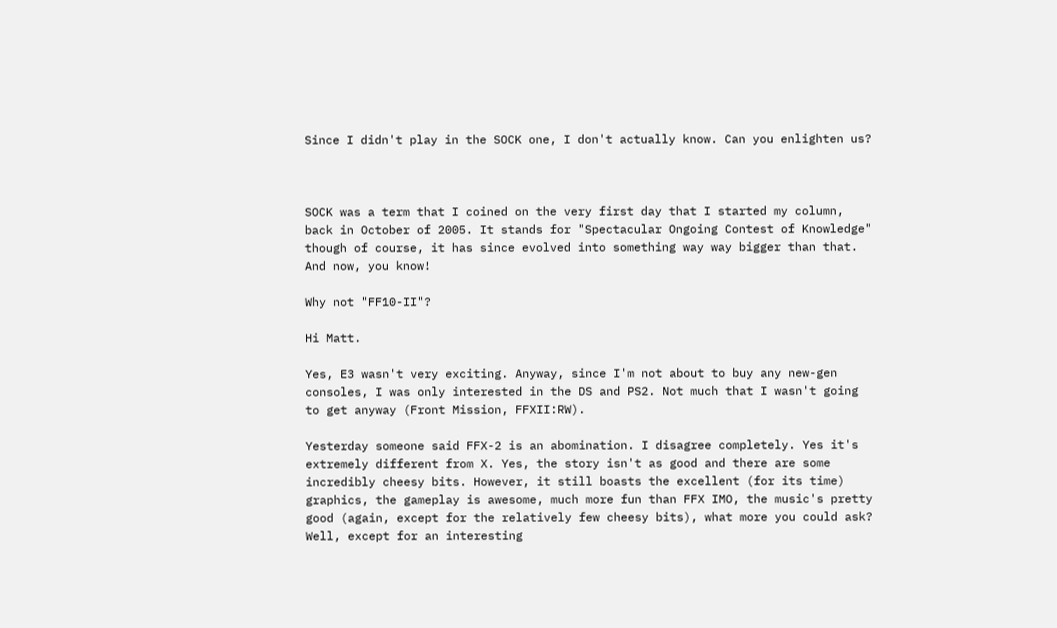Since I didn't play in the SOCK one, I don't actually know. Can you enlighten us?



SOCK was a term that I coined on the very first day that I started my column, back in October of 2005. It stands for "Spectacular Ongoing Contest of Knowledge" though of course, it has since evolved into something way way bigger than that. And now, you know!

Why not "FF10-II"?

Hi Matt.

Yes, E3 wasn't very exciting. Anyway, since I'm not about to buy any new-gen consoles, I was only interested in the DS and PS2. Not much that I wasn't going to get anyway (Front Mission, FFXII:RW).

Yesterday someone said FFX-2 is an abomination. I disagree completely. Yes it's extremely different from X. Yes, the story isn't as good and there are some incredibly cheesy bits. However, it still boasts the excellent (for its time) graphics, the gameplay is awesome, much more fun than FFX IMO, the music's pretty good (again, except for the relatively few cheesy bits), what more you could ask? Well, except for an interesting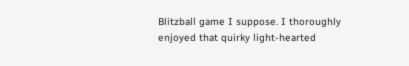Blitzball game I suppose. I thoroughly enjoyed that quirky light-hearted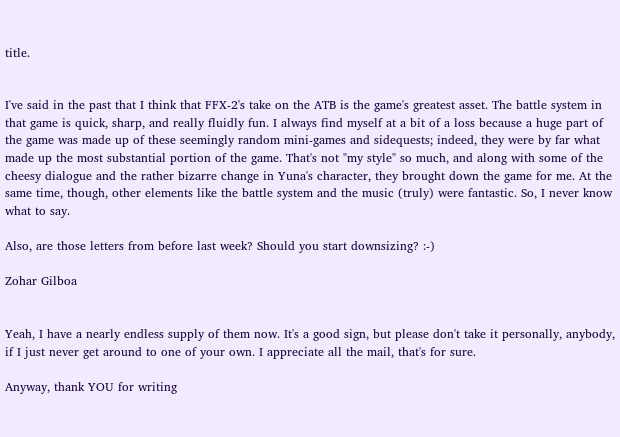title.


I've said in the past that I think that FFX-2's take on the ATB is the game's greatest asset. The battle system in that game is quick, sharp, and really fluidly fun. I always find myself at a bit of a loss because a huge part of the game was made up of these seemingly random mini-games and sidequests; indeed, they were by far what made up the most substantial portion of the game. That's not "my style" so much, and along with some of the cheesy dialogue and the rather bizarre change in Yuna's character, they brought down the game for me. At the same time, though, other elements like the battle system and the music (truly) were fantastic. So, I never know what to say.

Also, are those letters from before last week? Should you start downsizing? :-)

Zohar Gilboa


Yeah, I have a nearly endless supply of them now. It's a good sign, but please don't take it personally, anybody, if I just never get around to one of your own. I appreciate all the mail, that's for sure.

Anyway, thank YOU for writing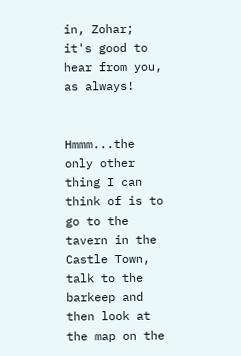in, Zohar; it's good to hear from you, as always!


Hmmm...the only other thing I can think of is to go to the tavern in the Castle Town, talk to the barkeep and then look at the map on the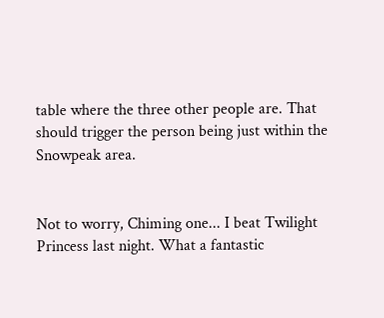table where the three other people are. That should trigger the person being just within the Snowpeak area.


Not to worry, Chiming one... I beat Twilight Princess last night. What a fantastic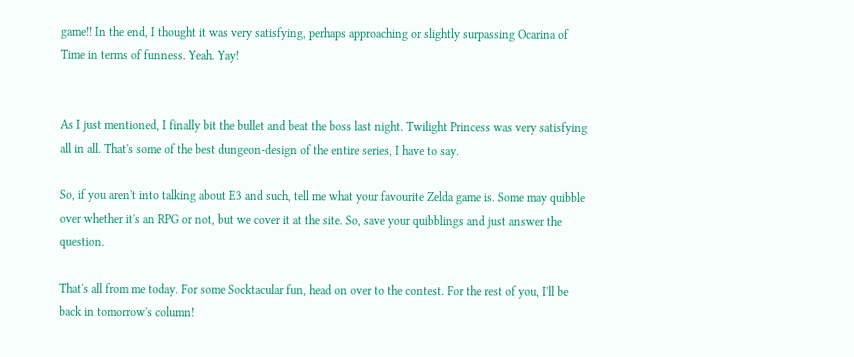game!! In the end, I thought it was very satisfying, perhaps approaching or slightly surpassing Ocarina of Time in terms of funness. Yeah. Yay!


As I just mentioned, I finally bit the bullet and beat the boss last night. Twilight Princess was very satisfying all in all. That's some of the best dungeon-design of the entire series, I have to say.

So, if you aren't into talking about E3 and such, tell me what your favourite Zelda game is. Some may quibble over whether it's an RPG or not, but we cover it at the site. So, save your quibblings and just answer the question.

That's all from me today. For some Socktacular fun, head on over to the contest. For the rest of you, I'll be back in tomorrow's column!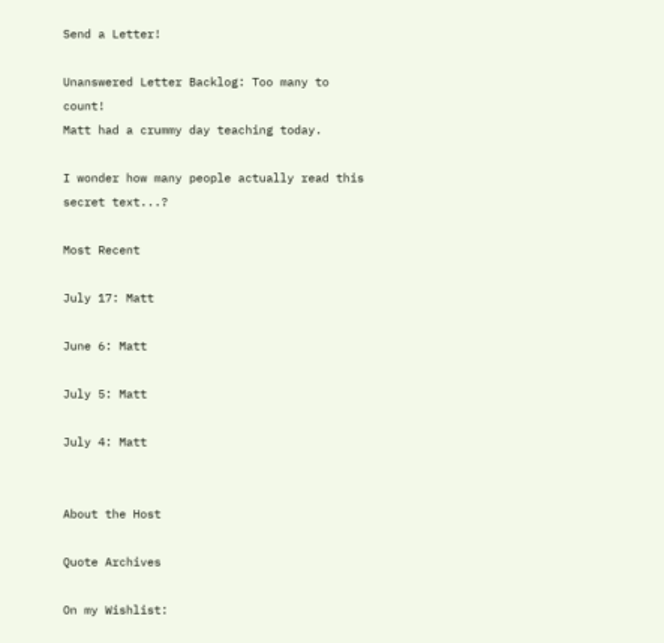Send a Letter!

Unanswered Letter Backlog: Too many to count!
Matt had a crummy day teaching today.

I wonder how many people actually read this secret text...?

Most Recent

July 17: Matt

June 6: Matt

July 5: Matt

July 4: Matt


About the Host

Quote Archives

On my Wishlist: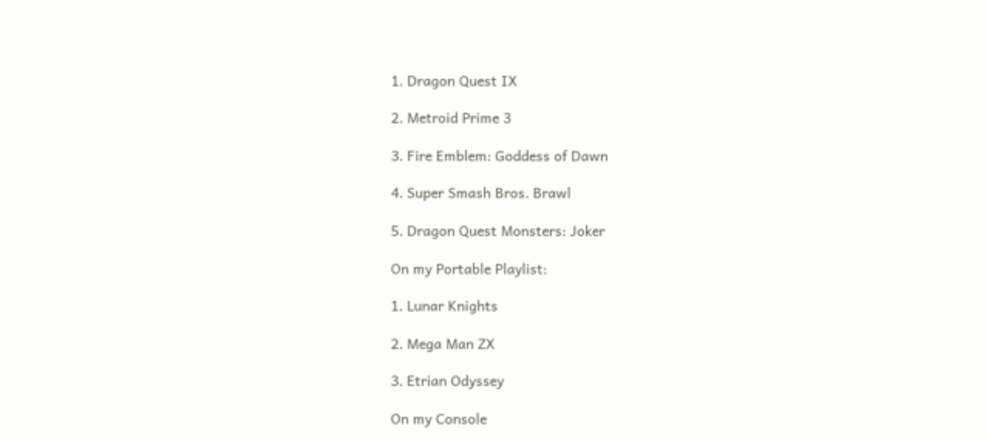1. Dragon Quest IX

2. Metroid Prime 3

3. Fire Emblem: Goddess of Dawn

4. Super Smash Bros. Brawl

5. Dragon Quest Monsters: Joker

On my Portable Playlist:

1. Lunar Knights

2. Mega Man ZX

3. Etrian Odyssey

On my Console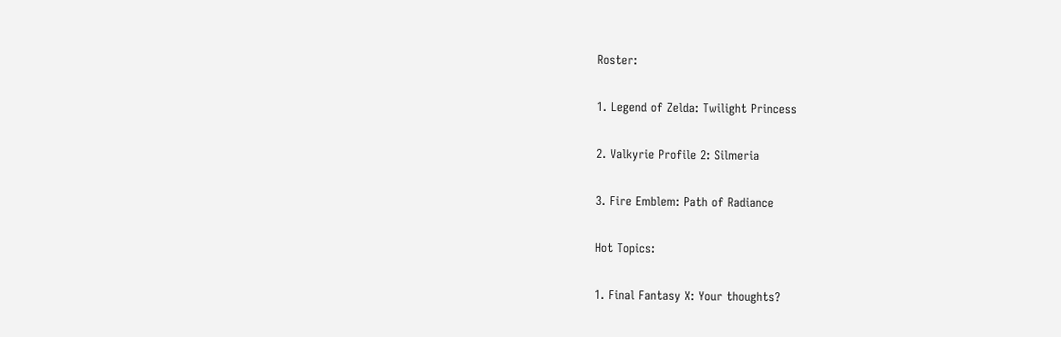Roster:

1. Legend of Zelda: Twilight Princess

2. Valkyrie Profile 2: Silmeria

3. Fire Emblem: Path of Radiance

Hot Topics:

1. Final Fantasy X: Your thoughts?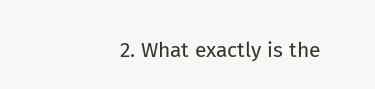2. What exactly is the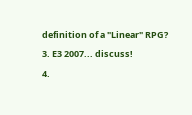definition of a "Linear" RPG?

3. E3 2007... discuss!

4.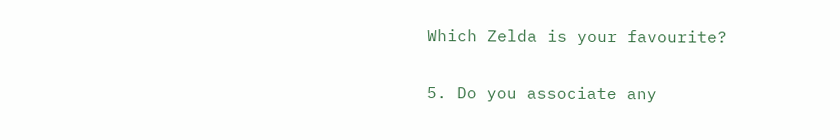Which Zelda is your favourite?

5. Do you associate any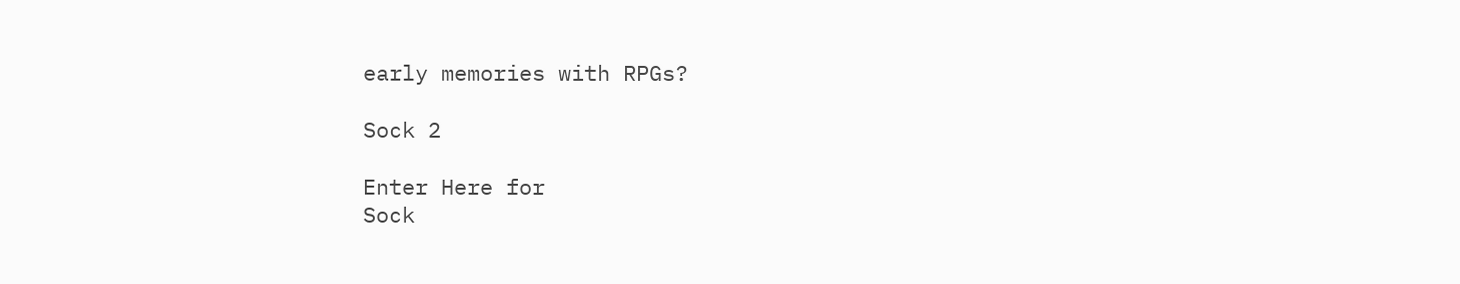early memories with RPGs?

Sock 2

Enter Here for
Sock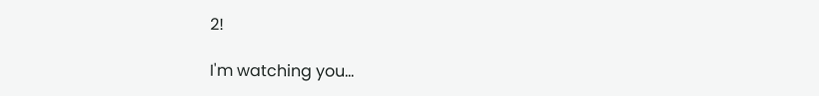2!

I'm watching you...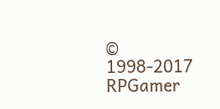© 1998-2017 RPGamer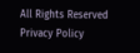All Rights Reserved
Privacy Policy